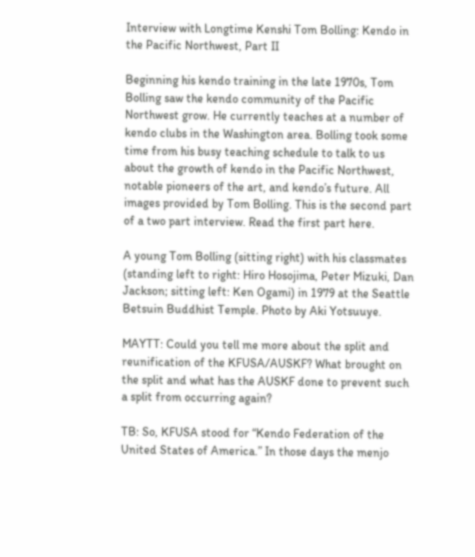Interview with Longtime Kenshi Tom Bolling: Kendo in the Pacific Northwest, Part II

Beginning his kendo training in the late 1970s, Tom Bolling saw the kendo community of the Pacific Northwest grow. He currently teaches at a number of kendo clubs in the Washington area. Bolling took some time from his busy teaching schedule to talk to us about the growth of kendo in the Pacific Northwest, notable pioneers of the art, and kendo’s future. All images provided by Tom Bolling. This is the second part of a two part interview. Read the first part here.

A young Tom Bolling (sitting right) with his classmates (standing left to right: Hiro Hosojima, Peter Mizuki, Dan Jackson; sitting left: Ken Ogami) in 1979 at the Seattle Betsuin Buddhist Temple. Photo by Aki Yotsuuye.

MAYTT: Could you tell me more about the split and reunification of the KFUSA/AUSKF? What brought on the split and what has the AUSKF done to prevent such a split from occurring again?

TB: So, KFUSA stood for “Kendo Federation of the United States of America.” In those days the menjo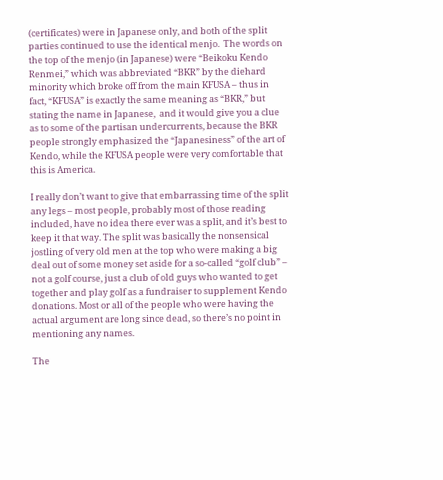(certificates) were in Japanese only, and both of the split parties continued to use the identical menjo.  The words on the top of the menjo (in Japanese) were “Beikoku Kendo Renmei,” which was abbreviated “BKR” by the diehard minority which broke off from the main KFUSA – thus in fact, “KFUSA” is exactly the same meaning as “BKR,” but stating the name in Japanese,  and it would give you a clue as to some of the partisan undercurrents, because the BKR people strongly emphasized the “Japanesiness” of the art of Kendo, while the KFUSA people were very comfortable that this is America.

I really don’t want to give that embarrassing time of the split any legs – most people, probably most of those reading included, have no idea there ever was a split, and it’s best to keep it that way. The split was basically the nonsensical jostling of very old men at the top who were making a big deal out of some money set aside for a so-called “golf club” – not a golf course, just a club of old guys who wanted to get together and play golf as a fundraiser to supplement Kendo donations. Most or all of the people who were having the actual argument are long since dead, so there’s no point in mentioning any names.

The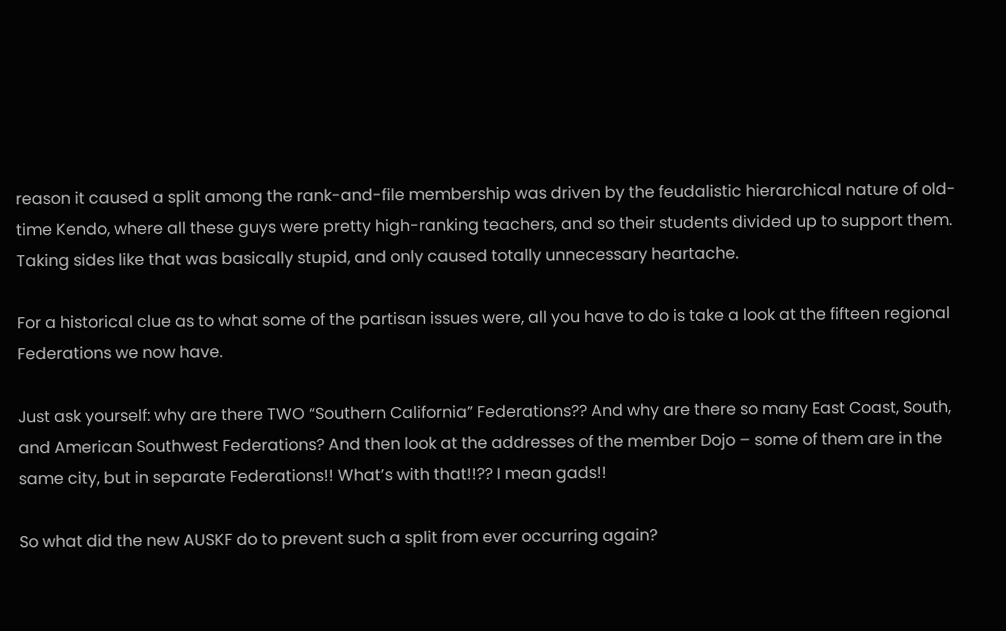reason it caused a split among the rank-and-file membership was driven by the feudalistic hierarchical nature of old-time Kendo, where all these guys were pretty high-ranking teachers, and so their students divided up to support them.  Taking sides like that was basically stupid, and only caused totally unnecessary heartache.

For a historical clue as to what some of the partisan issues were, all you have to do is take a look at the fifteen regional Federations we now have.

Just ask yourself: why are there TWO “Southern California” Federations?? And why are there so many East Coast, South, and American Southwest Federations? And then look at the addresses of the member Dojo – some of them are in the same city, but in separate Federations!! What’s with that!!?? I mean gads!!

So what did the new AUSKF do to prevent such a split from ever occurring again?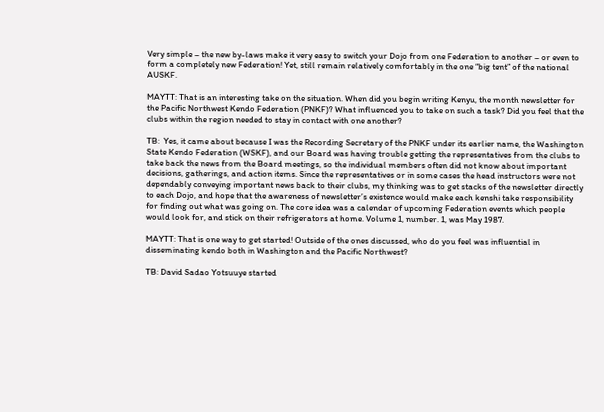Very simple – the new by-laws make it very easy to switch your Dojo from one Federation to another – or even to form a completely new Federation! Yet, still remain relatively comfortably in the one “big tent” of the national AUSKF.

MAYTT: That is an interesting take on the situation. When did you begin writing Kenyu, the month newsletter for the Pacific Northwest Kendo Federation (PNKF)? What influenced you to take on such a task? Did you feel that the clubs within the region needed to stay in contact with one another?

TB:  Yes, it came about because I was the Recording Secretary of the PNKF under its earlier name, the Washington State Kendo Federation (WSKF), and our Board was having trouble getting the representatives from the clubs to take back the news from the Board meetings, so the individual members often did not know about important decisions, gatherings, and action items. Since the representatives or in some cases the head instructors were not dependably conveying important news back to their clubs, my thinking was to get stacks of the newsletter directly to each Dojo, and hope that the awareness of newsletter’s existence would make each kenshi take responsibility for finding out what was going on. The core idea was a calendar of upcoming Federation events which people would look for, and stick on their refrigerators at home. Volume 1, number. 1, was May 1987.

MAYTT: That is one way to get started! Outside of the ones discussed, who do you feel was influential in disseminating kendo both in Washington and the Pacific Northwest?

TB: David Sadao Yotsuuye started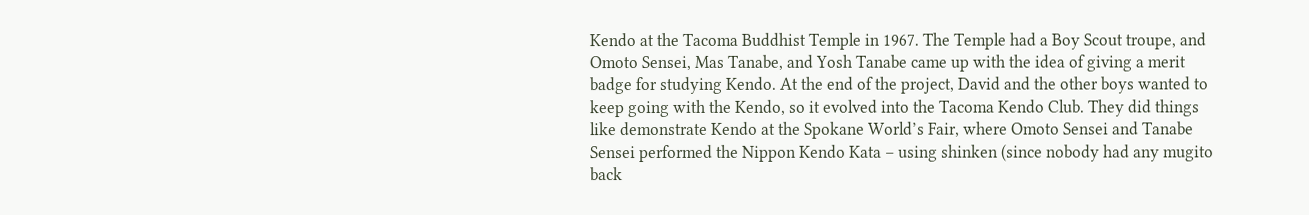Kendo at the Tacoma Buddhist Temple in 1967. The Temple had a Boy Scout troupe, and Omoto Sensei, Mas Tanabe, and Yosh Tanabe came up with the idea of giving a merit badge for studying Kendo. At the end of the project, David and the other boys wanted to keep going with the Kendo, so it evolved into the Tacoma Kendo Club. They did things like demonstrate Kendo at the Spokane World’s Fair, where Omoto Sensei and Tanabe Sensei performed the Nippon Kendo Kata – using shinken (since nobody had any mugito back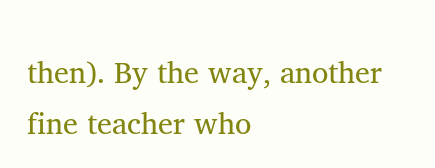then). By the way, another fine teacher who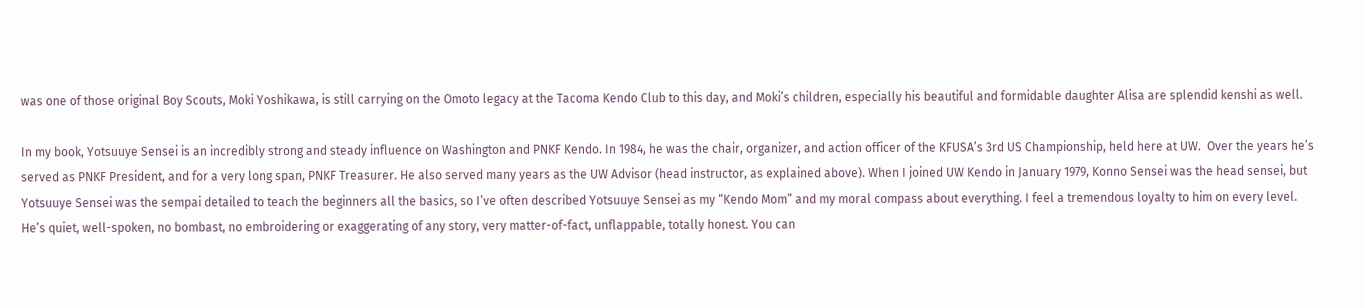was one of those original Boy Scouts, Moki Yoshikawa, is still carrying on the Omoto legacy at the Tacoma Kendo Club to this day, and Moki’s children, especially his beautiful and formidable daughter Alisa are splendid kenshi as well.

In my book, Yotsuuye Sensei is an incredibly strong and steady influence on Washington and PNKF Kendo. In 1984, he was the chair, organizer, and action officer of the KFUSA’s 3rd US Championship, held here at UW.  Over the years he’s served as PNKF President, and for a very long span, PNKF Treasurer. He also served many years as the UW Advisor (head instructor, as explained above). When I joined UW Kendo in January 1979, Konno Sensei was the head sensei, but Yotsuuye Sensei was the sempai detailed to teach the beginners all the basics, so I’ve often described Yotsuuye Sensei as my “Kendo Mom” and my moral compass about everything. I feel a tremendous loyalty to him on every level. He’s quiet, well-spoken, no bombast, no embroidering or exaggerating of any story, very matter-of-fact, unflappable, totally honest. You can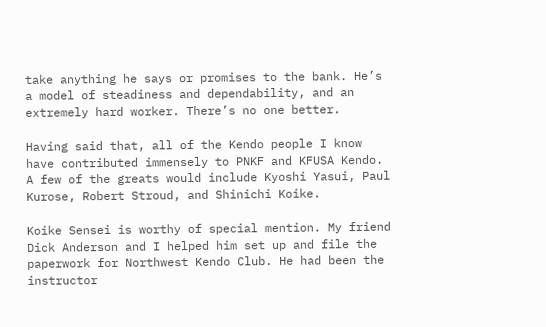take anything he says or promises to the bank. He’s a model of steadiness and dependability, and an extremely hard worker. There’s no one better.

Having said that, all of the Kendo people I know have contributed immensely to PNKF and KFUSA Kendo. A few of the greats would include Kyoshi Yasui, Paul Kurose, Robert Stroud, and Shinichi Koike.

Koike Sensei is worthy of special mention. My friend Dick Anderson and I helped him set up and file the paperwork for Northwest Kendo Club. He had been the instructor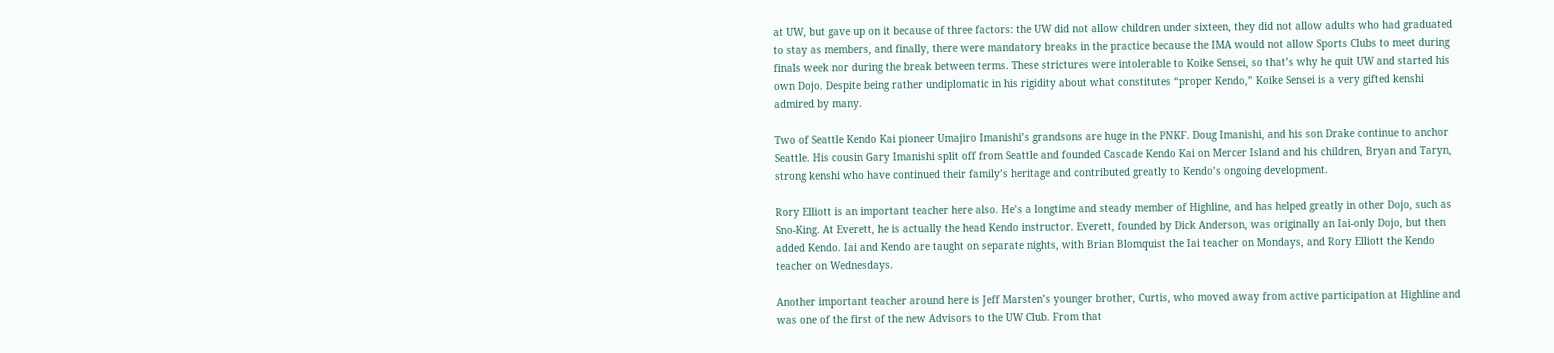at UW, but gave up on it because of three factors: the UW did not allow children under sixteen, they did not allow adults who had graduated to stay as members, and finally, there were mandatory breaks in the practice because the IMA would not allow Sports Clubs to meet during finals week nor during the break between terms. These strictures were intolerable to Koike Sensei, so that’s why he quit UW and started his own Dojo. Despite being rather undiplomatic in his rigidity about what constitutes “proper Kendo,” Koike Sensei is a very gifted kenshi admired by many.

Two of Seattle Kendo Kai pioneer Umajiro Imanishi’s grandsons are huge in the PNKF. Doug Imanishi, and his son Drake continue to anchor Seattle. His cousin Gary Imanishi split off from Seattle and founded Cascade Kendo Kai on Mercer Island and his children, Bryan and Taryn, strong kenshi who have continued their family’s heritage and contributed greatly to Kendo’s ongoing development.

Rory Elliott is an important teacher here also. He’s a longtime and steady member of Highline, and has helped greatly in other Dojo, such as Sno-King. At Everett, he is actually the head Kendo instructor. Everett, founded by Dick Anderson, was originally an Iai-only Dojo, but then added Kendo. Iai and Kendo are taught on separate nights, with Brian Blomquist the Iai teacher on Mondays, and Rory Elliott the Kendo teacher on Wednesdays.

Another important teacher around here is Jeff Marsten’s younger brother, Curtis, who moved away from active participation at Highline and was one of the first of the new Advisors to the UW Club. From that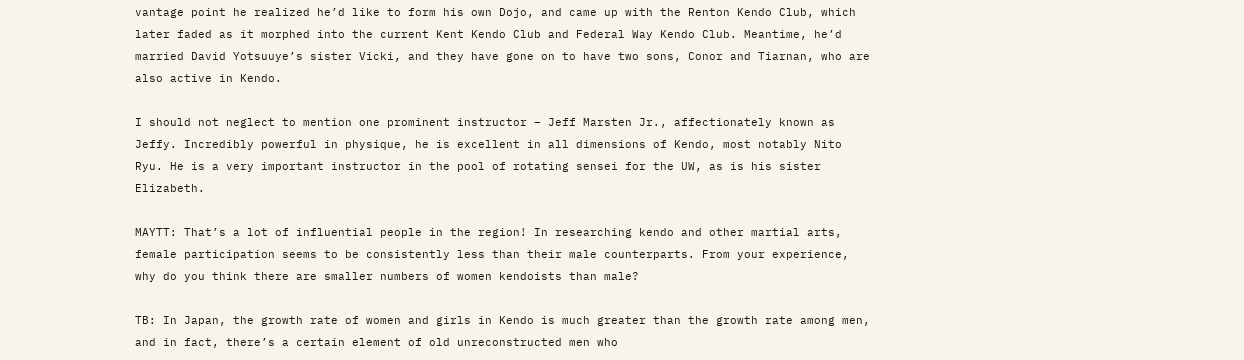vantage point he realized he’d like to form his own Dojo, and came up with the Renton Kendo Club, which later faded as it morphed into the current Kent Kendo Club and Federal Way Kendo Club. Meantime, he’d married David Yotsuuye’s sister Vicki, and they have gone on to have two sons, Conor and Tiarnan, who are also active in Kendo.

I should not neglect to mention one prominent instructor – Jeff Marsten Jr., affectionately known as Jeffy. Incredibly powerful in physique, he is excellent in all dimensions of Kendo, most notably Nito Ryu. He is a very important instructor in the pool of rotating sensei for the UW, as is his sister Elizabeth.

MAYTT: That’s a lot of influential people in the region! In researching kendo and other martial arts, female participation seems to be consistently less than their male counterparts. From your experience, why do you think there are smaller numbers of women kendoists than male?

TB: In Japan, the growth rate of women and girls in Kendo is much greater than the growth rate among men, and in fact, there’s a certain element of old unreconstructed men who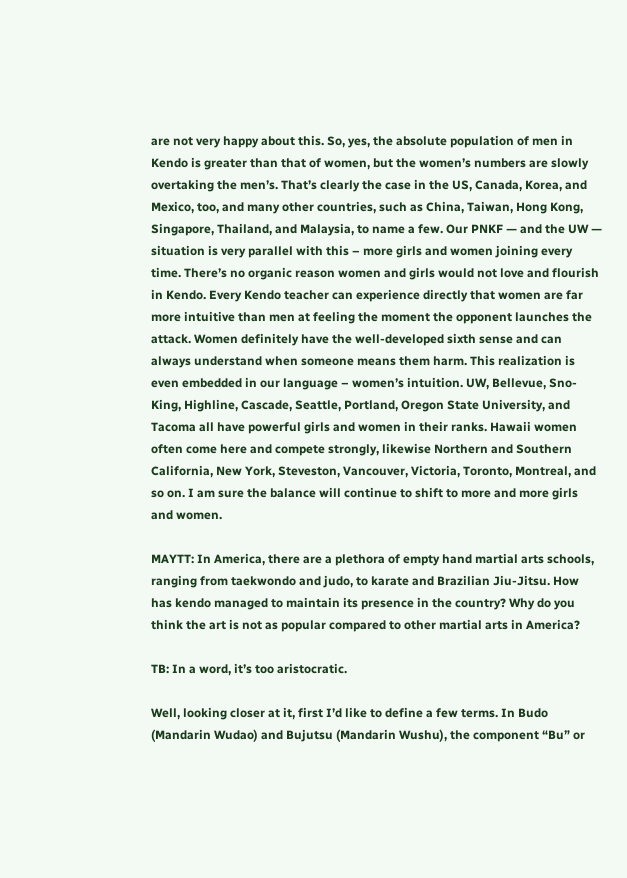are not very happy about this. So, yes, the absolute population of men in Kendo is greater than that of women, but the women’s numbers are slowly overtaking the men’s. That’s clearly the case in the US, Canada, Korea, and Mexico, too, and many other countries, such as China, Taiwan, Hong Kong, Singapore, Thailand, and Malaysia, to name a few. Our PNKF — and the UW — situation is very parallel with this – more girls and women joining every time. There’s no organic reason women and girls would not love and flourish in Kendo. Every Kendo teacher can experience directly that women are far more intuitive than men at feeling the moment the opponent launches the attack. Women definitely have the well-developed sixth sense and can always understand when someone means them harm. This realization is even embedded in our language – women’s intuition. UW, Bellevue, Sno-King, Highline, Cascade, Seattle, Portland, Oregon State University, and Tacoma all have powerful girls and women in their ranks. Hawaii women often come here and compete strongly, likewise Northern and Southern California, New York, Steveston, Vancouver, Victoria, Toronto, Montreal, and so on. I am sure the balance will continue to shift to more and more girls and women.

MAYTT: In America, there are a plethora of empty hand martial arts schools, ranging from taekwondo and judo, to karate and Brazilian Jiu-Jitsu. How has kendo managed to maintain its presence in the country? Why do you think the art is not as popular compared to other martial arts in America?

TB: In a word, it’s too aristocratic.

Well, looking closer at it, first I’d like to define a few terms. In Budo (Mandarin Wudao) and Bujutsu (Mandarin Wushu), the component “Bu” or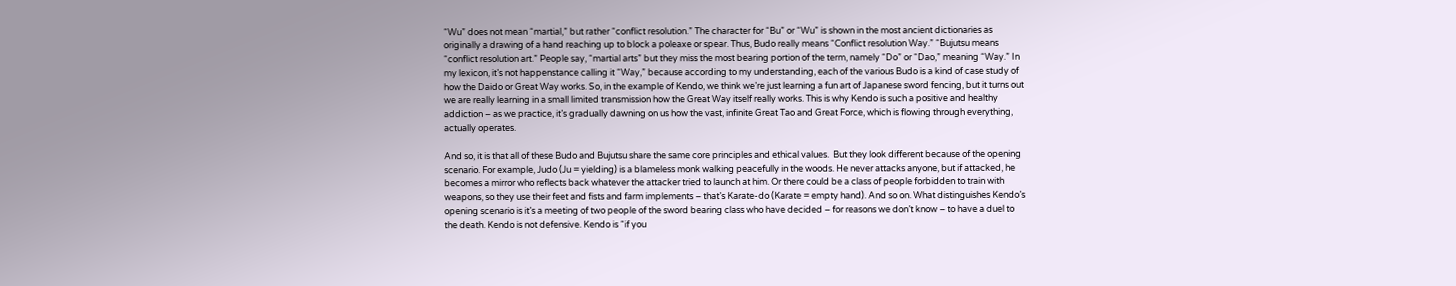“Wu” does not mean “martial,” but rather “conflict resolution.” The character for “Bu” or “Wu” is shown in the most ancient dictionaries as originally a drawing of a hand reaching up to block a poleaxe or spear. Thus, Budo really means “Conflict resolution Way.” “Bujutsu means “conflict resolution art.” People say, “martial arts” but they miss the most bearing portion of the term, namely “Do” or “Dao,” meaning “Way.” In my lexicon, it’s not happenstance calling it “Way,” because according to my understanding, each of the various Budo is a kind of case study of how the Daido or Great Way works. So, in the example of Kendo, we think we’re just learning a fun art of Japanese sword fencing, but it turns out we are really learning in a small limited transmission how the Great Way itself really works. This is why Kendo is such a positive and healthy addiction – as we practice, it’s gradually dawning on us how the vast, infinite Great Tao and Great Force, which is flowing through everything, actually operates.

And so, it is that all of these Budo and Bujutsu share the same core principles and ethical values.  But they look different because of the opening scenario. For example, Judo (Ju = yielding) is a blameless monk walking peacefully in the woods. He never attacks anyone, but if attacked, he becomes a mirror who reflects back whatever the attacker tried to launch at him. Or there could be a class of people forbidden to train with weapons, so they use their feet and fists and farm implements – that’s Karate-do (Karate = empty hand). And so on. What distinguishes Kendo’s opening scenario is it’s a meeting of two people of the sword bearing class who have decided – for reasons we don’t know – to have a duel to the death. Kendo is not defensive. Kendo is “if you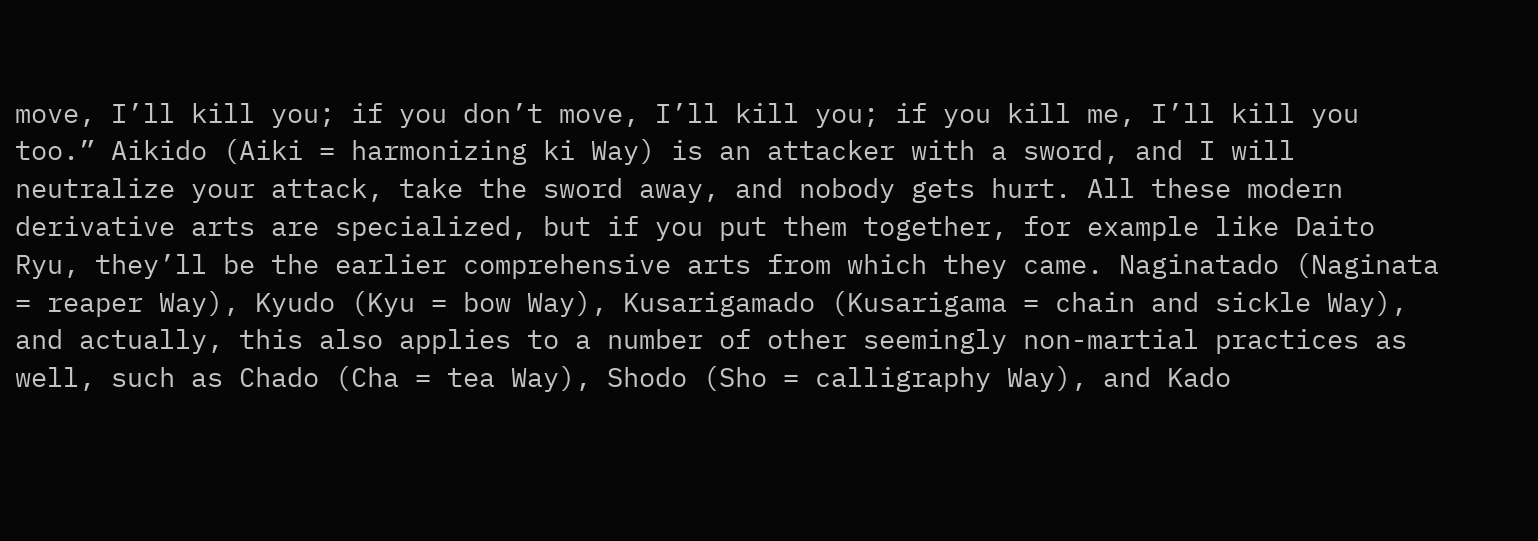move, I’ll kill you; if you don’t move, I’ll kill you; if you kill me, I’ll kill you too.” Aikido (Aiki = harmonizing ki Way) is an attacker with a sword, and I will neutralize your attack, take the sword away, and nobody gets hurt. All these modern derivative arts are specialized, but if you put them together, for example like Daito Ryu, they’ll be the earlier comprehensive arts from which they came. Naginatado (Naginata = reaper Way), Kyudo (Kyu = bow Way), Kusarigamado (Kusarigama = chain and sickle Way), and actually, this also applies to a number of other seemingly non-martial practices as well, such as Chado (Cha = tea Way), Shodo (Sho = calligraphy Way), and Kado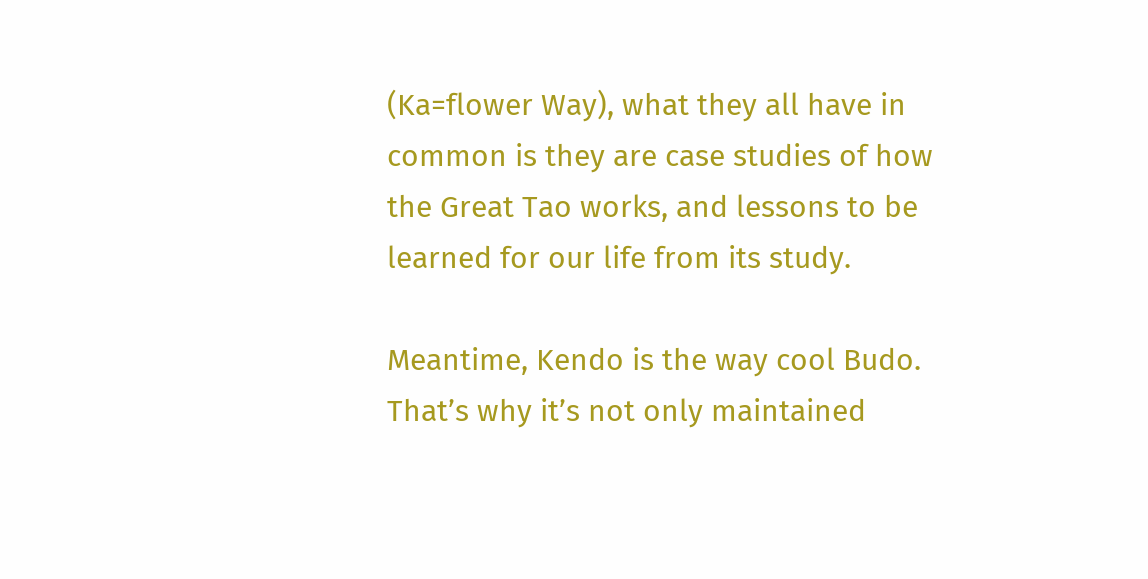(Ka=flower Way), what they all have in common is they are case studies of how the Great Tao works, and lessons to be learned for our life from its study.

Meantime, Kendo is the way cool Budo. That’s why it’s not only maintained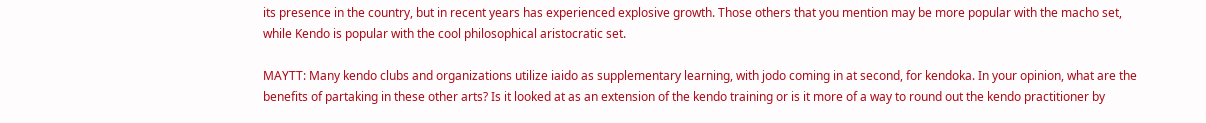its presence in the country, but in recent years has experienced explosive growth. Those others that you mention may be more popular with the macho set, while Kendo is popular with the cool philosophical aristocratic set.

MAYTT: Many kendo clubs and organizations utilize iaido as supplementary learning, with jodo coming in at second, for kendoka. In your opinion, what are the benefits of partaking in these other arts? Is it looked at as an extension of the kendo training or is it more of a way to round out the kendo practitioner by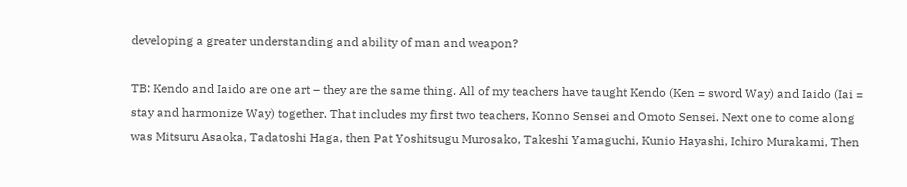developing a greater understanding and ability of man and weapon?

TB: Kendo and Iaido are one art – they are the same thing. All of my teachers have taught Kendo (Ken = sword Way) and Iaido (Iai = stay and harmonize Way) together. That includes my first two teachers, Konno Sensei and Omoto Sensei. Next one to come along was Mitsuru Asaoka, Tadatoshi Haga, then Pat Yoshitsugu Murosako, Takeshi Yamaguchi, Kunio Hayashi, Ichiro Murakami, Then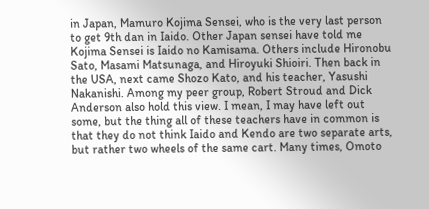in Japan, Mamuro Kojima Sensei, who is the very last person to get 9th dan in Iaido. Other Japan sensei have told me Kojima Sensei is Iaido no Kamisama. Others include Hironobu Sato, Masami Matsunaga, and Hiroyuki Shioiri. Then back in the USA, next came Shozo Kato, and his teacher, Yasushi Nakanishi. Among my peer group, Robert Stroud and Dick Anderson also hold this view. I mean, I may have left out some, but the thing all of these teachers have in common is that they do not think Iaido and Kendo are two separate arts, but rather two wheels of the same cart. Many times, Omoto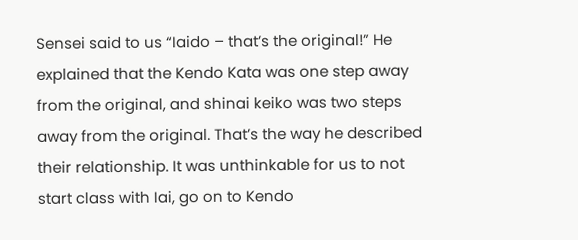Sensei said to us “Iaido – that’s the original!” He explained that the Kendo Kata was one step away from the original, and shinai keiko was two steps away from the original. That’s the way he described their relationship. It was unthinkable for us to not start class with Iai, go on to Kendo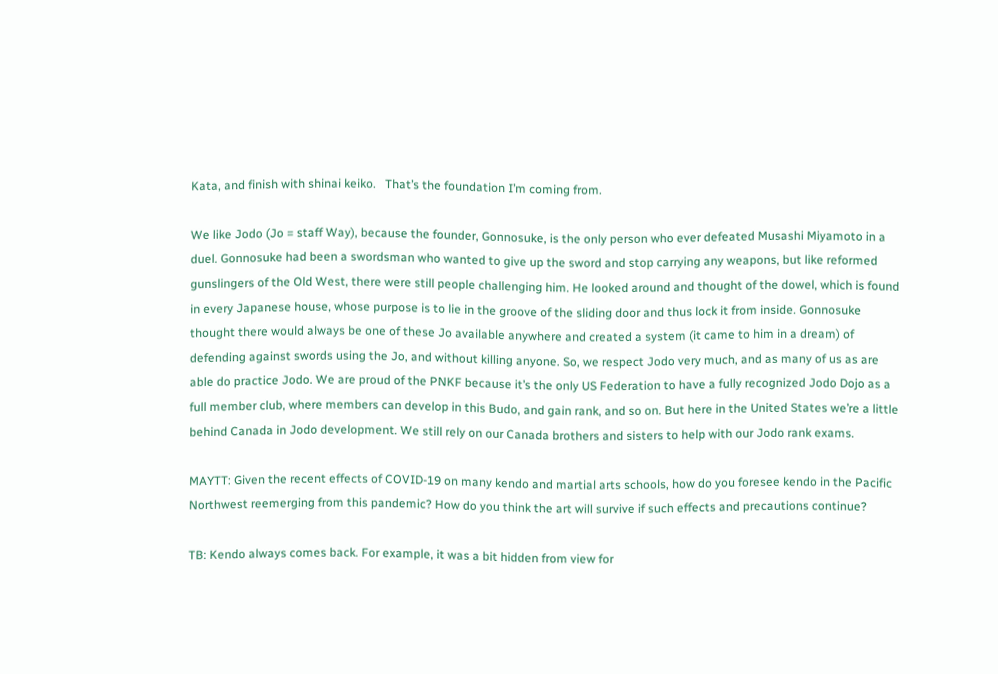Kata, and finish with shinai keiko.   That’s the foundation I’m coming from.

We like Jodo (Jo = staff Way), because the founder, Gonnosuke, is the only person who ever defeated Musashi Miyamoto in a duel. Gonnosuke had been a swordsman who wanted to give up the sword and stop carrying any weapons, but like reformed gunslingers of the Old West, there were still people challenging him. He looked around and thought of the dowel, which is found in every Japanese house, whose purpose is to lie in the groove of the sliding door and thus lock it from inside. Gonnosuke thought there would always be one of these Jo available anywhere and created a system (it came to him in a dream) of defending against swords using the Jo, and without killing anyone. So, we respect Jodo very much, and as many of us as are able do practice Jodo. We are proud of the PNKF because it’s the only US Federation to have a fully recognized Jodo Dojo as a full member club, where members can develop in this Budo, and gain rank, and so on. But here in the United States we’re a little behind Canada in Jodo development. We still rely on our Canada brothers and sisters to help with our Jodo rank exams.

MAYTT: Given the recent effects of COVID-19 on many kendo and martial arts schools, how do you foresee kendo in the Pacific Northwest reemerging from this pandemic? How do you think the art will survive if such effects and precautions continue?

TB: Kendo always comes back. For example, it was a bit hidden from view for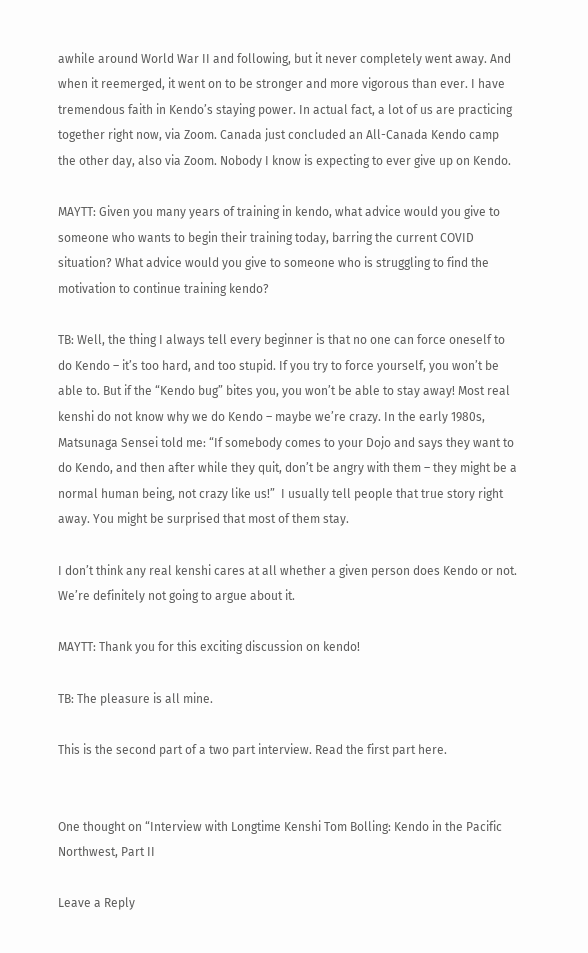awhile around World War II and following, but it never completely went away. And when it reemerged, it went on to be stronger and more vigorous than ever. I have tremendous faith in Kendo’s staying power. In actual fact, a lot of us are practicing together right now, via Zoom. Canada just concluded an All-Canada Kendo camp the other day, also via Zoom. Nobody I know is expecting to ever give up on Kendo.

MAYTT: Given you many years of training in kendo, what advice would you give to someone who wants to begin their training today, barring the current COVID situation? What advice would you give to someone who is struggling to find the motivation to continue training kendo?

TB: Well, the thing I always tell every beginner is that no one can force oneself to do Kendo – it’s too hard, and too stupid. If you try to force yourself, you won’t be able to. But if the “Kendo bug” bites you, you won’t be able to stay away! Most real kenshi do not know why we do Kendo – maybe we’re crazy. In the early 1980s, Matsunaga Sensei told me: “If somebody comes to your Dojo and says they want to do Kendo, and then after while they quit, don’t be angry with them – they might be a normal human being, not crazy like us!”  I usually tell people that true story right away. You might be surprised that most of them stay.

I don’t think any real kenshi cares at all whether a given person does Kendo or not. We’re definitely not going to argue about it.

MAYTT: Thank you for this exciting discussion on kendo!

TB: The pleasure is all mine.

This is the second part of a two part interview. Read the first part here.


One thought on “Interview with Longtime Kenshi Tom Bolling: Kendo in the Pacific Northwest, Part II

Leave a Reply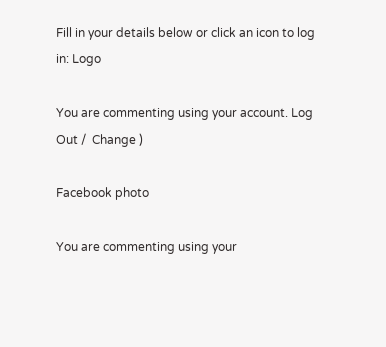Fill in your details below or click an icon to log in: Logo

You are commenting using your account. Log Out /  Change )

Facebook photo

You are commenting using your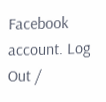Facebook account. Log Out /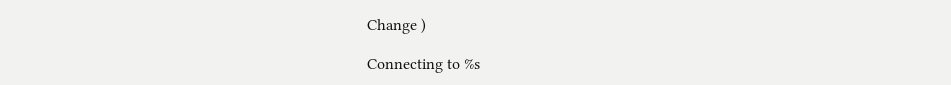Change )

Connecting to %s